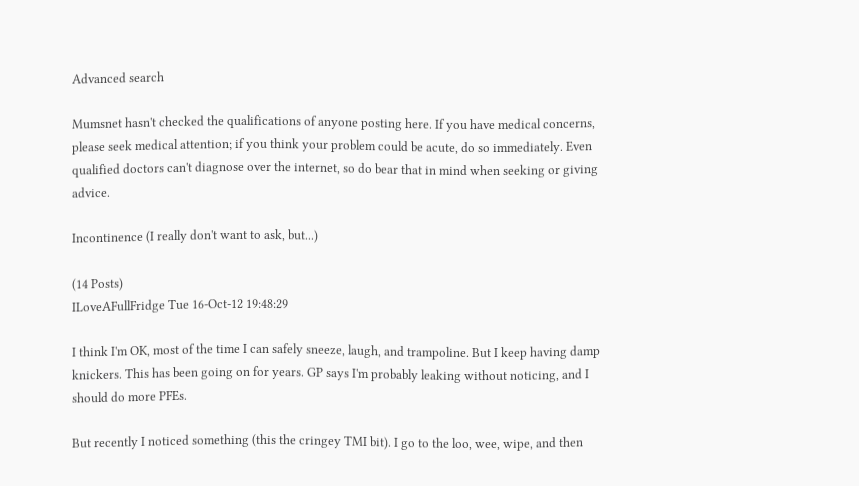Advanced search

Mumsnet hasn't checked the qualifications of anyone posting here. If you have medical concerns, please seek medical attention; if you think your problem could be acute, do so immediately. Even qualified doctors can't diagnose over the internet, so do bear that in mind when seeking or giving advice.

Incontinence (I really don't want to ask, but...)

(14 Posts)
ILoveAFullFridge Tue 16-Oct-12 19:48:29

I think I'm OK, most of the time I can safely sneeze, laugh, and trampoline. But I keep having damp knickers. This has been going on for years. GP says I'm probably leaking without noticing, and I should do more PFEs.

But recently I noticed something (this the cringey TMI bit). I go to the loo, wee, wipe, and then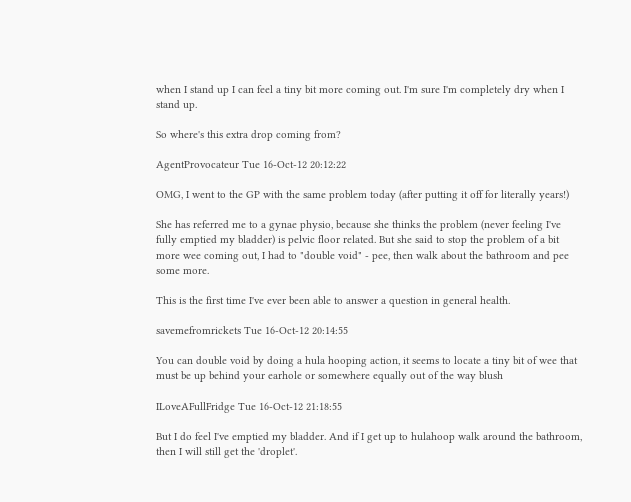when I stand up I can feel a tiny bit more coming out. I'm sure I'm completely dry when I stand up.

So where's this extra drop coming from?

AgentProvocateur Tue 16-Oct-12 20:12:22

OMG, I went to the GP with the same problem today (after putting it off for literally years!)

She has referred me to a gynae physio, because she thinks the problem (never feeling I've fully emptied my bladder) is pelvic floor related. But she said to stop the problem of a bit more wee coming out, I had to "double void" - pee, then walk about the bathroom and pee some more.

This is the first time I've ever been able to answer a question in general health.

savemefromrickets Tue 16-Oct-12 20:14:55

You can double void by doing a hula hooping action, it seems to locate a tiny bit of wee that must be up behind your earhole or somewhere equally out of the way blush

ILoveAFullFridge Tue 16-Oct-12 21:18:55

But I do feel I've emptied my bladder. And if I get up to hulahoop walk around the bathroom, then I will still get the 'droplet'.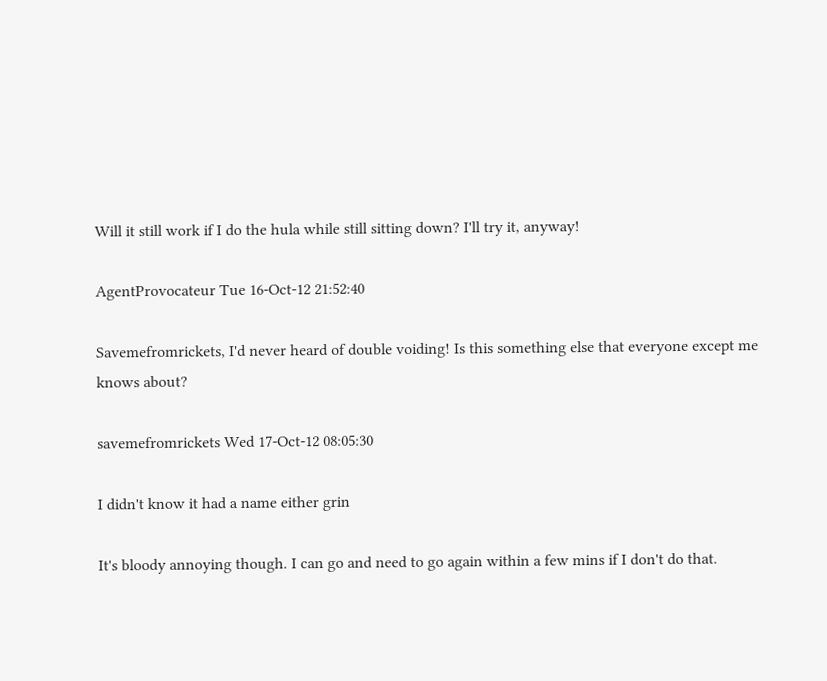Will it still work if I do the hula while still sitting down? I'll try it, anyway!

AgentProvocateur Tue 16-Oct-12 21:52:40

Savemefromrickets, I'd never heard of double voiding! Is this something else that everyone except me knows about?

savemefromrickets Wed 17-Oct-12 08:05:30

I didn't know it had a name either grin

It's bloody annoying though. I can go and need to go again within a few mins if I don't do that.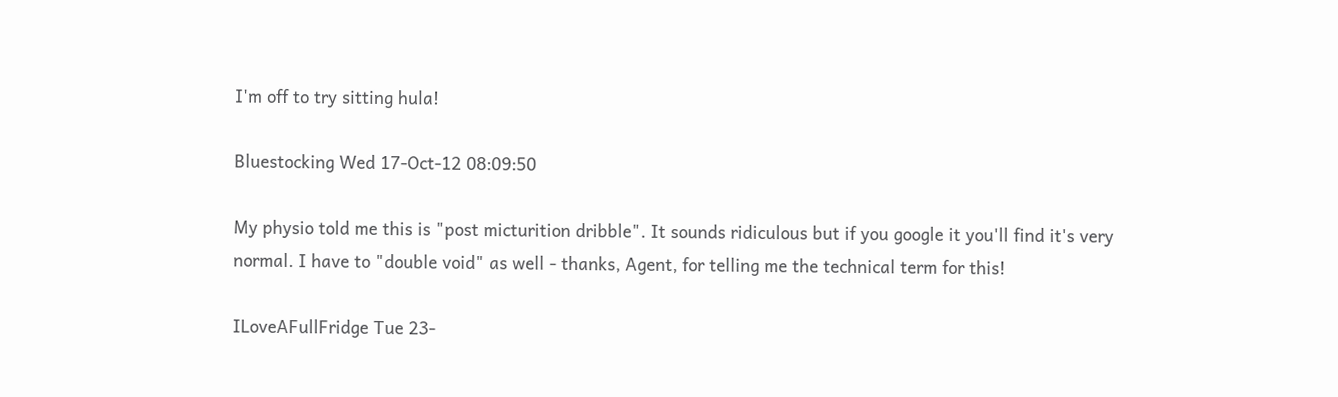I'm off to try sitting hula!

Bluestocking Wed 17-Oct-12 08:09:50

My physio told me this is "post micturition dribble". It sounds ridiculous but if you google it you'll find it's very normal. I have to "double void" as well - thanks, Agent, for telling me the technical term for this!

ILoveAFullFridge Tue 23-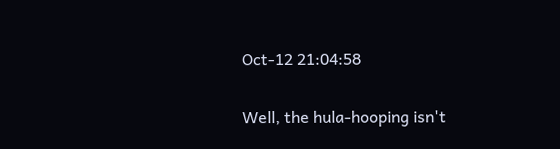Oct-12 21:04:58

Well, the hula-hooping isn't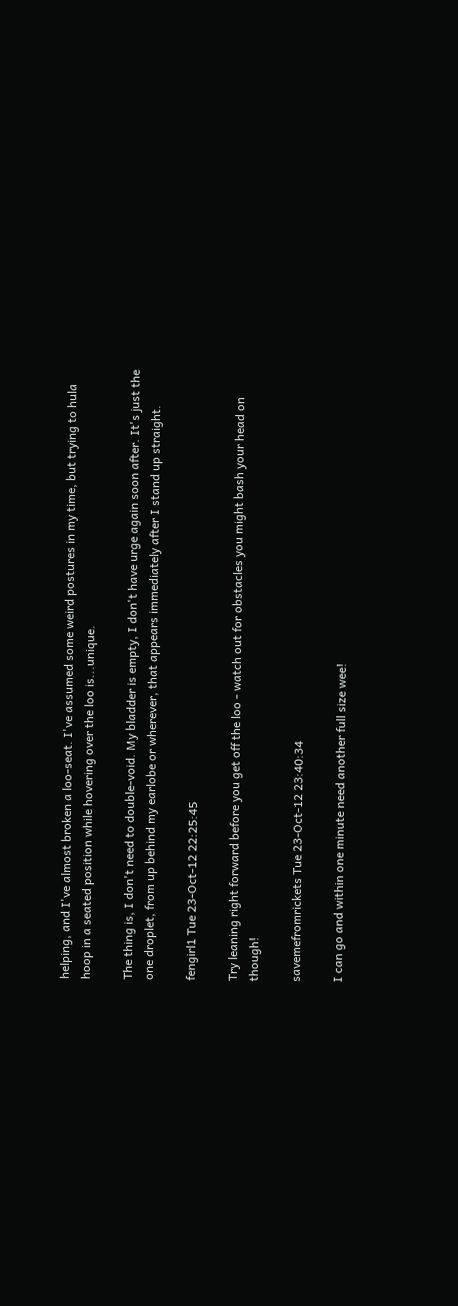helping, and I've almost broken a loo-seat. I've assumed some weird postures in my time, but trying to hula hoop in a seated position while hovering over the loo is...unique.

The thing is, I don't need to double-void. My bladder is empty, I don't have urge again soon after. It's just the one droplet, from up behind my earlobe or wherever, that appears immediately after I stand up straight.

fengirl1 Tue 23-Oct-12 22:25:45

Try leaning right forward before you get off the loo - watch out for obstacles you might bash your head on though!

savemefromrickets Tue 23-Oct-12 23:40:34

I can go and within one minute need another full size wee!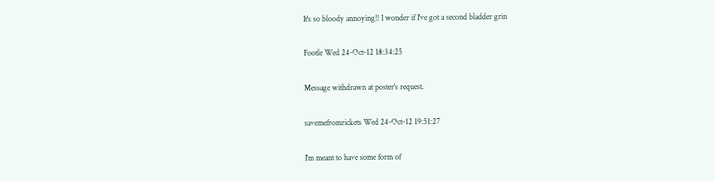It's so bloody annoying!! I wonder if I've got a second bladder grin

Footle Wed 24-Oct-12 18:34:25

Message withdrawn at poster's request.

savemefromrickets Wed 24-Oct-12 19:51:27

I'm meant to have some form of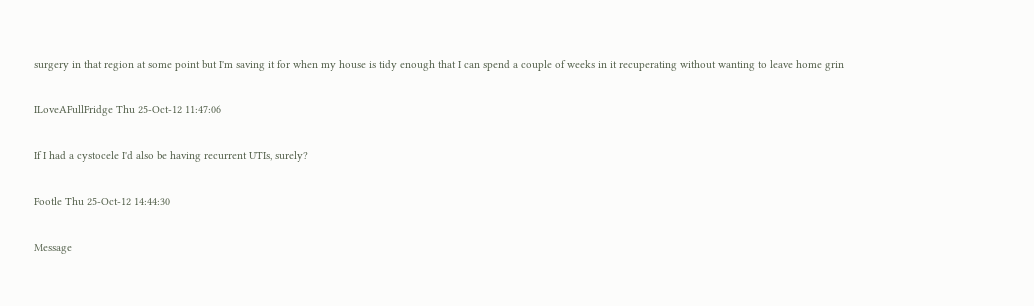surgery in that region at some point but I'm saving it for when my house is tidy enough that I can spend a couple of weeks in it recuperating without wanting to leave home grin

ILoveAFullFridge Thu 25-Oct-12 11:47:06

If I had a cystocele I'd also be having recurrent UTIs, surely?

Footle Thu 25-Oct-12 14:44:30

Message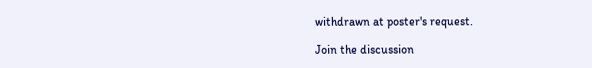withdrawn at poster's request.

Join the discussion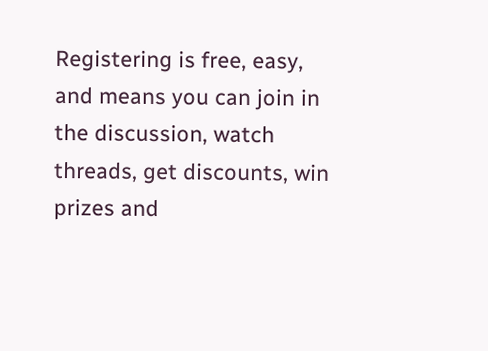Registering is free, easy, and means you can join in the discussion, watch threads, get discounts, win prizes and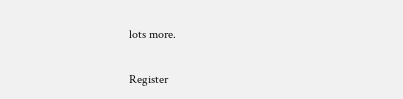lots more.

Register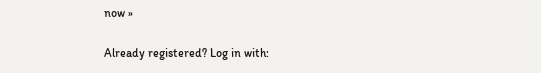now »

Already registered? Log in with: